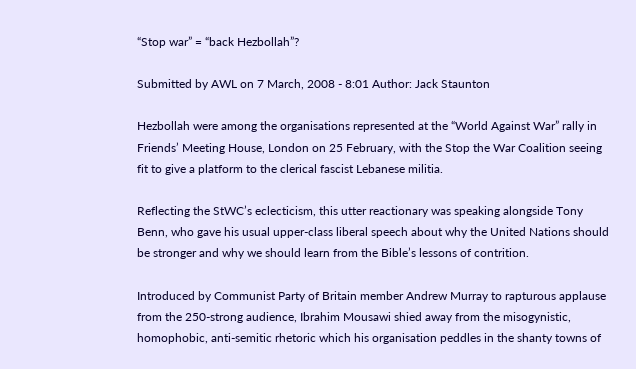“Stop war” = “back Hezbollah”?

Submitted by AWL on 7 March, 2008 - 8:01 Author: Jack Staunton

Hezbollah were among the organisations represented at the “World Against War” rally in Friends’ Meeting House, London on 25 February, with the Stop the War Coalition seeing fit to give a platform to the clerical fascist Lebanese militia.

Reflecting the StWC’s eclecticism, this utter reactionary was speaking alongside Tony Benn, who gave his usual upper-class liberal speech about why the United Nations should be stronger and why we should learn from the Bible’s lessons of contrition.

Introduced by Communist Party of Britain member Andrew Murray to rapturous applause from the 250-strong audience, Ibrahim Mousawi shied away from the misogynistic, homophobic, anti-semitic rhetoric which his organisation peddles in the shanty towns of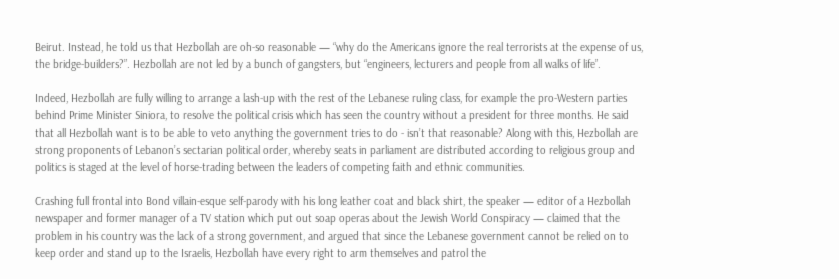Beirut. Instead, he told us that Hezbollah are oh-so reasonable — “why do the Americans ignore the real terrorists at the expense of us, the bridge-builders?”. Hezbollah are not led by a bunch of gangsters, but “engineers, lecturers and people from all walks of life”.

Indeed, Hezbollah are fully willing to arrange a lash-up with the rest of the Lebanese ruling class, for example the pro-Western parties behind Prime Minister Siniora, to resolve the political crisis which has seen the country without a president for three months. He said that all Hezbollah want is to be able to veto anything the government tries to do - isn’t that reasonable? Along with this, Hezbollah are strong proponents of Lebanon’s sectarian political order, whereby seats in parliament are distributed according to religious group and politics is staged at the level of horse-trading between the leaders of competing faith and ethnic communities.

Crashing full frontal into Bond villain-esque self-parody with his long leather coat and black shirt, the speaker — editor of a Hezbollah newspaper and former manager of a TV station which put out soap operas about the Jewish World Conspiracy — claimed that the problem in his country was the lack of a strong government, and argued that since the Lebanese government cannot be relied on to keep order and stand up to the Israelis, Hezbollah have every right to arm themselves and patrol the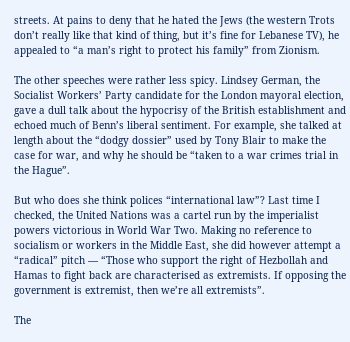streets. At pains to deny that he hated the Jews (the western Trots don’t really like that kind of thing, but it’s fine for Lebanese TV), he appealed to “a man’s right to protect his family” from Zionism.

The other speeches were rather less spicy. Lindsey German, the Socialist Workers’ Party candidate for the London mayoral election, gave a dull talk about the hypocrisy of the British establishment and echoed much of Benn’s liberal sentiment. For example, she talked at length about the “dodgy dossier” used by Tony Blair to make the case for war, and why he should be “taken to a war crimes trial in the Hague”.

But who does she think polices “international law”? Last time I checked, the United Nations was a cartel run by the imperialist powers victorious in World War Two. Making no reference to socialism or workers in the Middle East, she did however attempt a “radical” pitch — “Those who support the right of Hezbollah and Hamas to fight back are characterised as extremists. If opposing the government is extremist, then we’re all extremists”.

The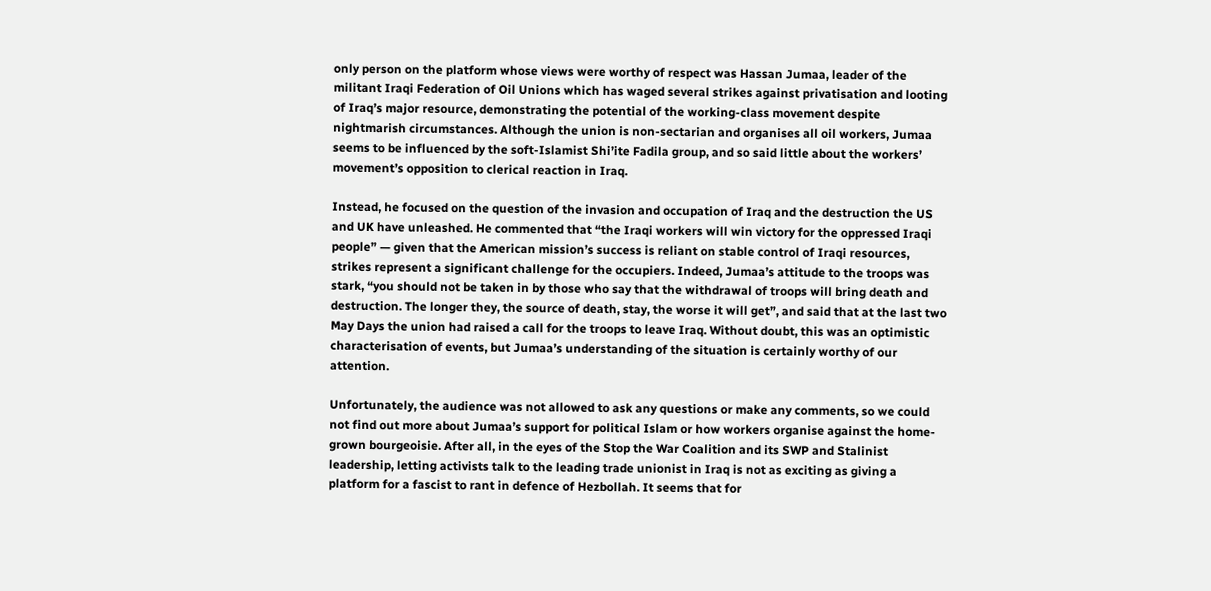only person on the platform whose views were worthy of respect was Hassan Jumaa, leader of the militant Iraqi Federation of Oil Unions which has waged several strikes against privatisation and looting of Iraq’s major resource, demonstrating the potential of the working-class movement despite nightmarish circumstances. Although the union is non-sectarian and organises all oil workers, Jumaa seems to be influenced by the soft-Islamist Shi’ite Fadila group, and so said little about the workers’ movement’s opposition to clerical reaction in Iraq.

Instead, he focused on the question of the invasion and occupation of Iraq and the destruction the US and UK have unleashed. He commented that “the Iraqi workers will win victory for the oppressed Iraqi people” — given that the American mission’s success is reliant on stable control of Iraqi resources, strikes represent a significant challenge for the occupiers. Indeed, Jumaa’s attitude to the troops was stark, “you should not be taken in by those who say that the withdrawal of troops will bring death and destruction. The longer they, the source of death, stay, the worse it will get”, and said that at the last two May Days the union had raised a call for the troops to leave Iraq. Without doubt, this was an optimistic characterisation of events, but Jumaa’s understanding of the situation is certainly worthy of our attention.

Unfortunately, the audience was not allowed to ask any questions or make any comments, so we could not find out more about Jumaa’s support for political Islam or how workers organise against the home-grown bourgeoisie. After all, in the eyes of the Stop the War Coalition and its SWP and Stalinist leadership, letting activists talk to the leading trade unionist in Iraq is not as exciting as giving a platform for a fascist to rant in defence of Hezbollah. It seems that for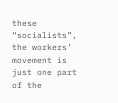these “socialists”, the workers’ movement is just one part of the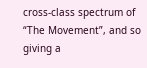cross-class spectrum of “The Movement”, and so giving a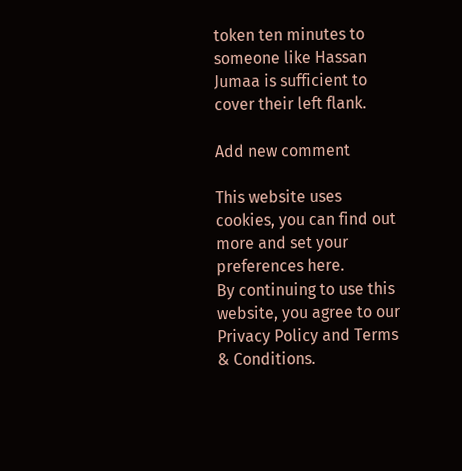token ten minutes to someone like Hassan Jumaa is sufficient to cover their left flank.

Add new comment

This website uses cookies, you can find out more and set your preferences here.
By continuing to use this website, you agree to our Privacy Policy and Terms & Conditions.